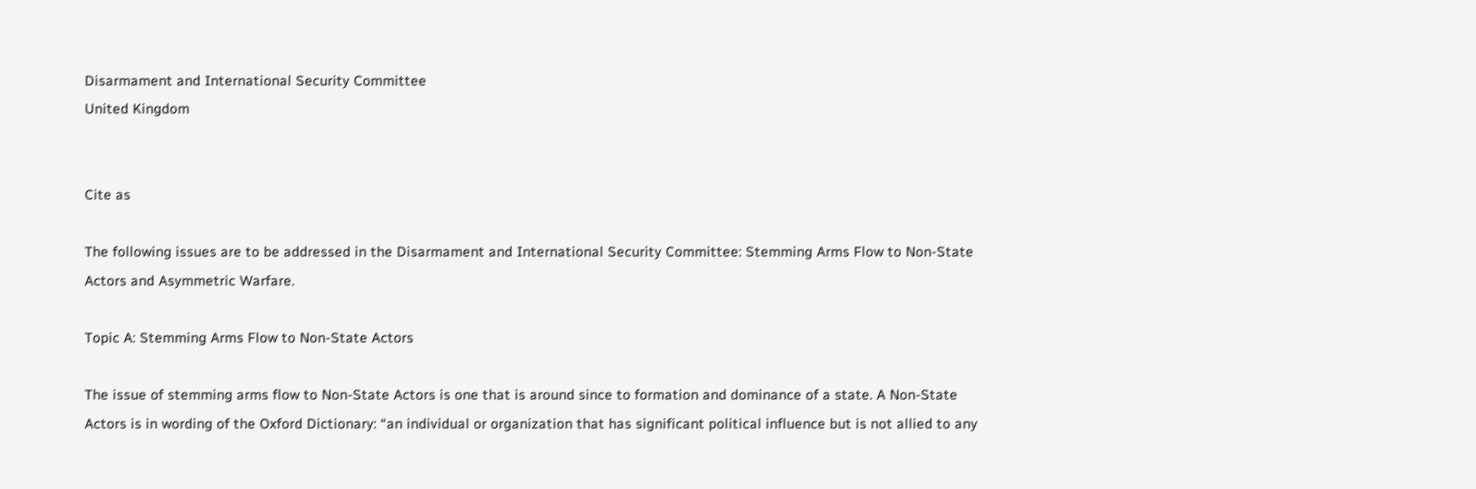Disarmament and International Security Committee
United Kingdom


Cite as

The following issues are to be addressed in the Disarmament and International Security Committee: Stemming Arms Flow to Non-State Actors and Asymmetric Warfare.

Topic A: Stemming Arms Flow to Non-State Actors

The issue of stemming arms flow to Non-State Actors is one that is around since to formation and dominance of a state. A Non-State Actors is in wording of the Oxford Dictionary: “an individual or organization that has significant political influence but is not allied to any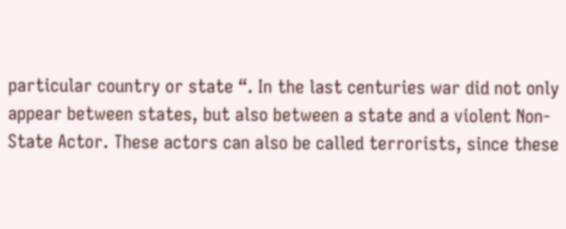particular country or state “. In the last centuries war did not only appear between states, but also between a state and a violent Non-State Actor. These actors can also be called terrorists, since these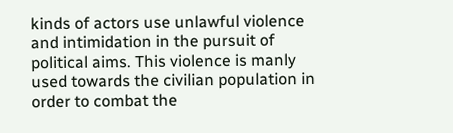kinds of actors use unlawful violence and intimidation in the pursuit of political aims. This violence is manly used towards the civilian population in order to combat the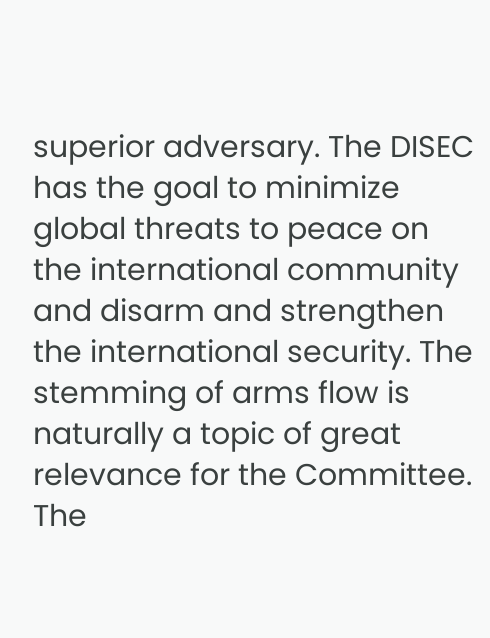superior adversary. The DISEC has the goal to minimize global threats to peace on the international community and disarm and strengthen the international security. The stemming of arms flow is naturally a topic of great relevance for the Committee. The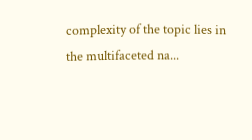complexity of the topic lies in the multifaceted na...